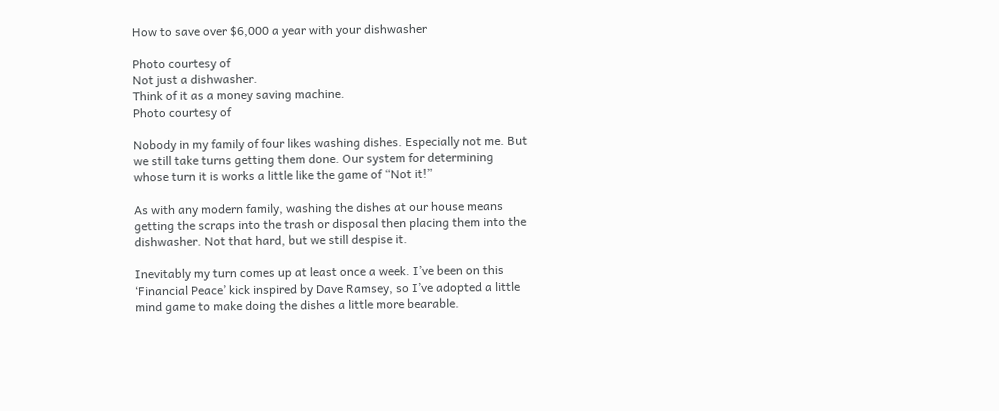How to save over $6,000 a year with your dishwasher

Photo courtesy of
Not just a dishwasher.
Think of it as a money saving machine.
Photo courtesy of

Nobody in my family of four likes washing dishes. Especially not me. But we still take turns getting them done. Our system for determining whose turn it is works a little like the game of “Not it!”

As with any modern family, washing the dishes at our house means getting the scraps into the trash or disposal then placing them into the dishwasher. Not that hard, but we still despise it.

Inevitably my turn comes up at least once a week. I’ve been on this ‘Financial Peace’ kick inspired by Dave Ramsey, so I’ve adopted a little mind game to make doing the dishes a little more bearable.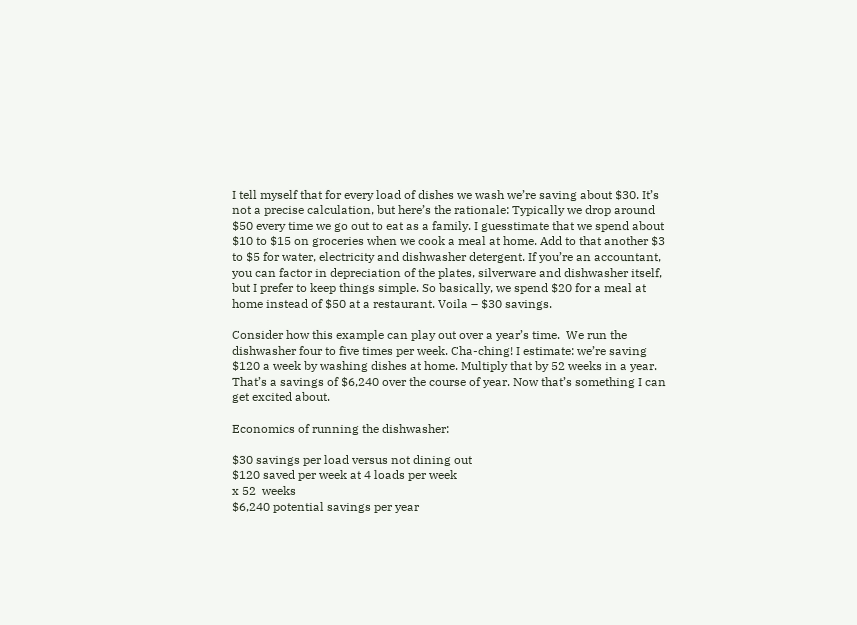I tell myself that for every load of dishes we wash we’re saving about $30. It’s not a precise calculation, but here’s the rationale: Typically we drop around $50 every time we go out to eat as a family. I guesstimate that we spend about $10 to $15 on groceries when we cook a meal at home. Add to that another $3 to $5 for water, electricity and dishwasher detergent. If you’re an accountant, you can factor in depreciation of the plates, silverware and dishwasher itself, but I prefer to keep things simple. So basically, we spend $20 for a meal at home instead of $50 at a restaurant. Voila – $30 savings.

Consider how this example can play out over a year’s time.  We run the dishwasher four to five times per week. Cha-ching! I estimate: we’re saving $120 a week by washing dishes at home. Multiply that by 52 weeks in a year. That’s a savings of $6,240 over the course of year. Now that’s something I can get excited about.

Economics of running the dishwasher:

$30 savings per load versus not dining out
$120 saved per week at 4 loads per week
x 52  weeks
$6,240 potential savings per year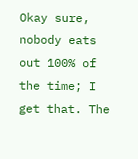Okay sure, nobody eats out 100% of the time; I get that. The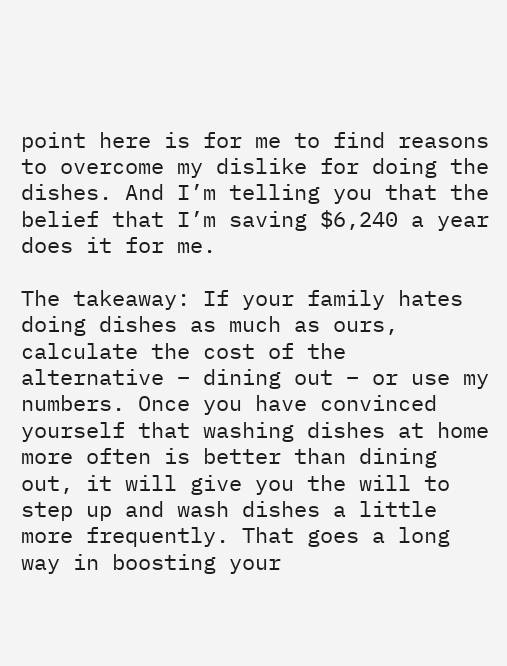point here is for me to find reasons to overcome my dislike for doing the dishes. And I’m telling you that the belief that I’m saving $6,240 a year does it for me.

The takeaway: If your family hates doing dishes as much as ours, calculate the cost of the alternative – dining out – or use my numbers. Once you have convinced yourself that washing dishes at home more often is better than dining out, it will give you the will to step up and wash dishes a little more frequently. That goes a long way in boosting your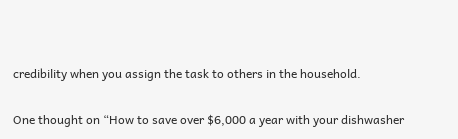credibility when you assign the task to others in the household.

One thought on “How to save over $6,000 a year with your dishwasher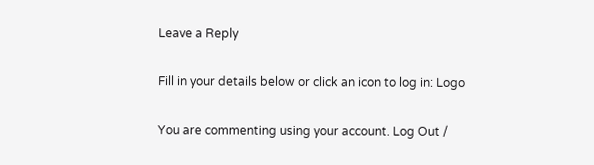Leave a Reply

Fill in your details below or click an icon to log in: Logo

You are commenting using your account. Log Out /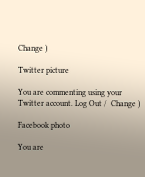Change )

Twitter picture

You are commenting using your Twitter account. Log Out /  Change )

Facebook photo

You are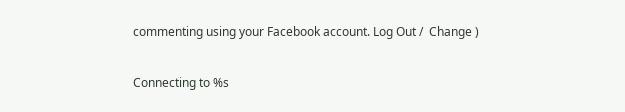commenting using your Facebook account. Log Out /  Change )

Connecting to %s